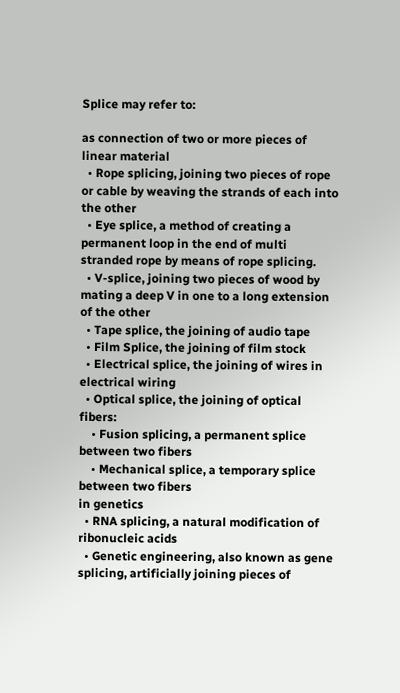Splice may refer to:

as connection of two or more pieces of linear material
  • Rope splicing, joining two pieces of rope or cable by weaving the strands of each into the other
  • Eye splice, a method of creating a permanent loop in the end of multi stranded rope by means of rope splicing.
  • V-splice, joining two pieces of wood by mating a deep V in one to a long extension of the other
  • Tape splice, the joining of audio tape
  • Film Splice, the joining of film stock
  • Electrical splice, the joining of wires in electrical wiring
  • Optical splice, the joining of optical fibers:
    • Fusion splicing, a permanent splice between two fibers
    • Mechanical splice, a temporary splice between two fibers
in genetics
  • RNA splicing, a natural modification of ribonucleic acids
  • Genetic engineering, also known as gene splicing, artificially joining pieces of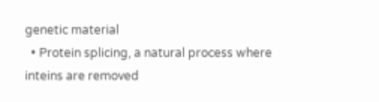genetic material
  • Protein splicing, a natural process where inteins are removed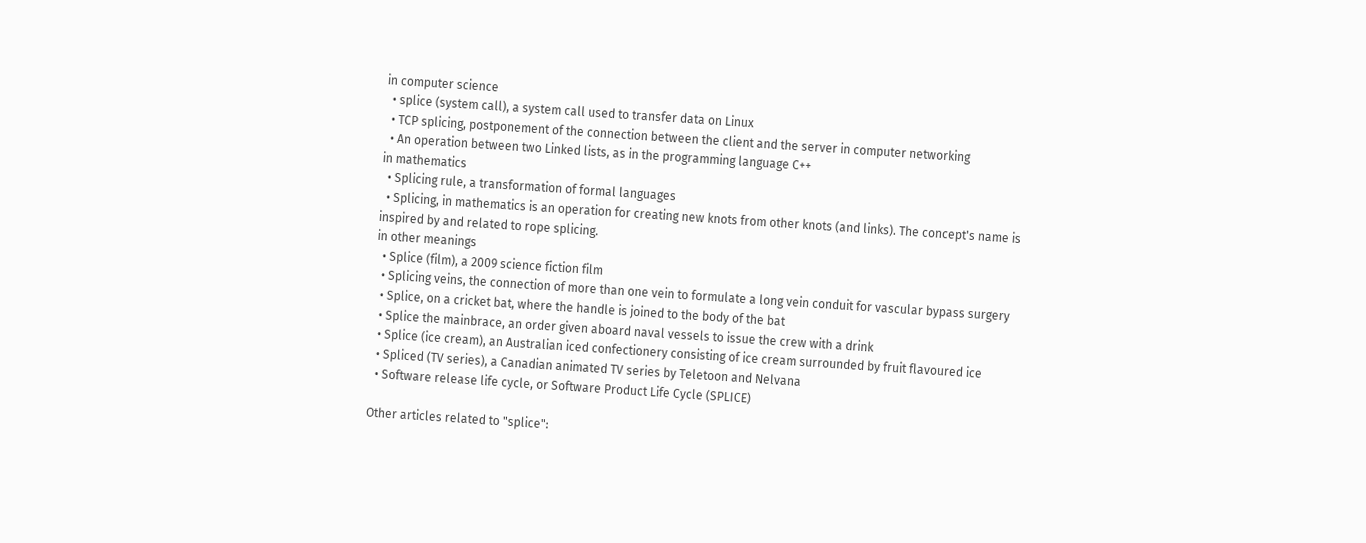in computer science
  • splice (system call), a system call used to transfer data on Linux
  • TCP splicing, postponement of the connection between the client and the server in computer networking
  • An operation between two Linked lists, as in the programming language C++
in mathematics
  • Splicing rule, a transformation of formal languages
  • Splicing, in mathematics is an operation for creating new knots from other knots (and links). The concept's name is inspired by and related to rope splicing.
in other meanings
  • Splice (film), a 2009 science fiction film
  • Splicing veins, the connection of more than one vein to formulate a long vein conduit for vascular bypass surgery
  • Splice, on a cricket bat, where the handle is joined to the body of the bat
  • Splice the mainbrace, an order given aboard naval vessels to issue the crew with a drink
  • Splice (ice cream), an Australian iced confectionery consisting of ice cream surrounded by fruit flavoured ice
  • Spliced (TV series), a Canadian animated TV series by Teletoon and Nelvana
  • Software release life cycle, or Software Product Life Cycle (SPLICE)

Other articles related to "splice":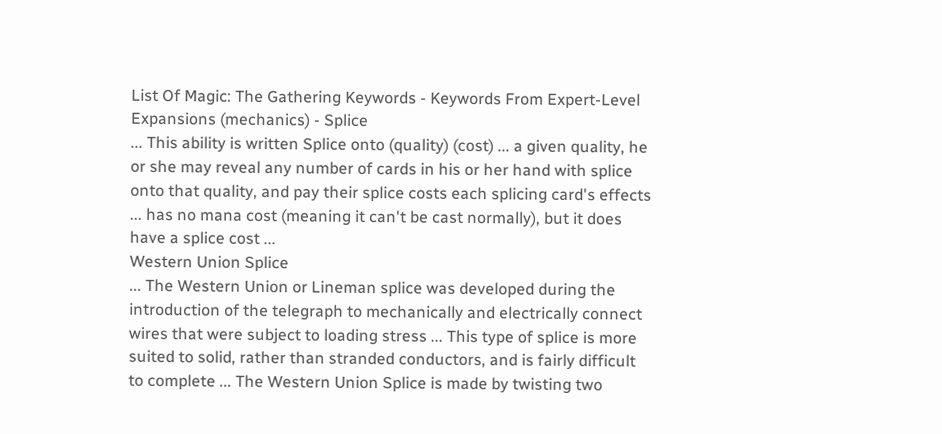List Of Magic: The Gathering Keywords - Keywords From Expert-Level Expansions (mechanics) - Splice
... This ability is written Splice onto (quality) (cost) ... a given quality, he or she may reveal any number of cards in his or her hand with splice onto that quality, and pay their splice costs each splicing card's effects ... has no mana cost (meaning it can't be cast normally), but it does have a splice cost ...
Western Union Splice
... The Western Union or Lineman splice was developed during the introduction of the telegraph to mechanically and electrically connect wires that were subject to loading stress ... This type of splice is more suited to solid, rather than stranded conductors, and is fairly difficult to complete ... The Western Union Splice is made by twisting two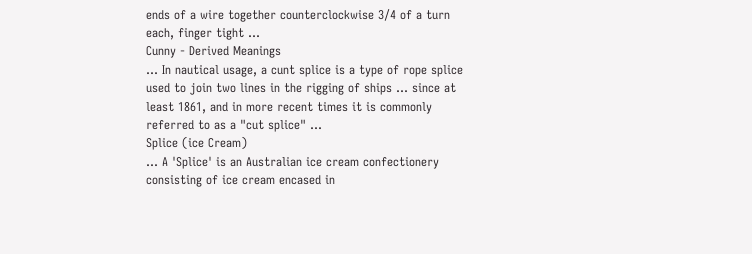ends of a wire together counterclockwise 3/4 of a turn each, finger tight ...
Cunny - Derived Meanings
... In nautical usage, a cunt splice is a type of rope splice used to join two lines in the rigging of ships ... since at least 1861, and in more recent times it is commonly referred to as a "cut splice" ...
Splice (ice Cream)
... A 'Splice' is an Australian ice cream confectionery consisting of ice cream encased in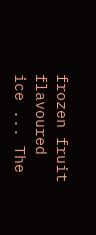frozen fruit flavoured ice ... The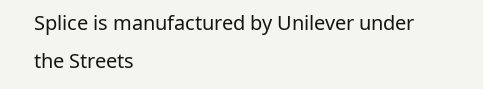Splice is manufactured by Unilever under the Streets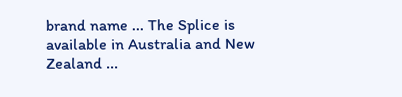brand name ... The Splice is available in Australia and New Zealand ...